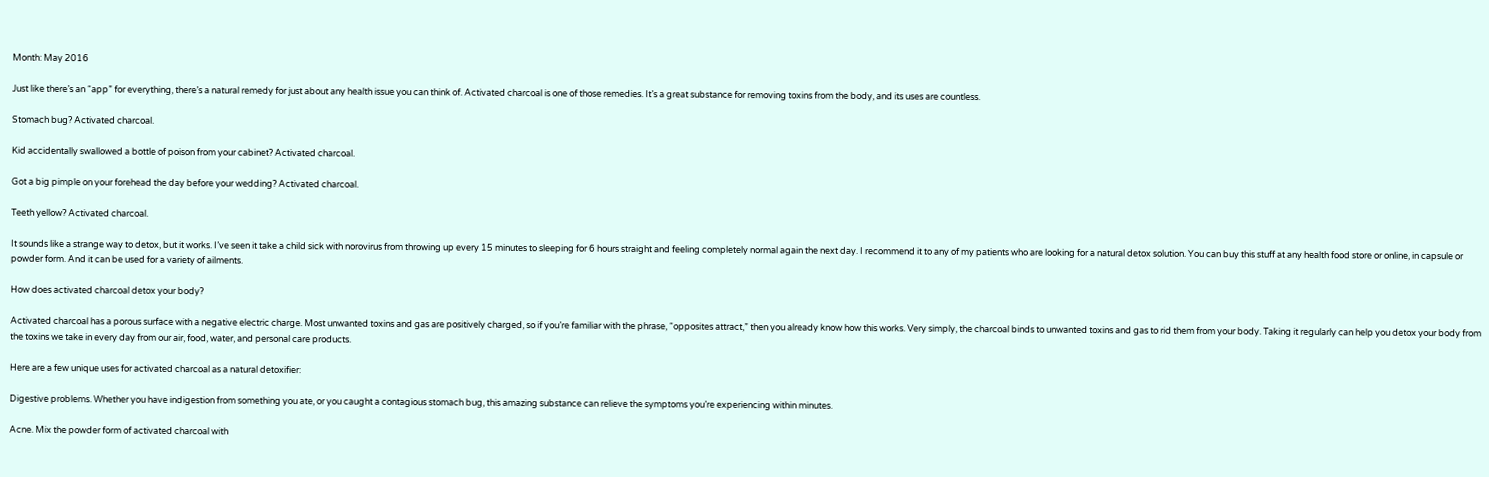Month: May 2016

Just like there’s an “app” for everything, there’s a natural remedy for just about any health issue you can think of. Activated charcoal is one of those remedies. It’s a great substance for removing toxins from the body, and its uses are countless.

Stomach bug? Activated charcoal.

Kid accidentally swallowed a bottle of poison from your cabinet? Activated charcoal.

Got a big pimple on your forehead the day before your wedding? Activated charcoal.

Teeth yellow? Activated charcoal.

It sounds like a strange way to detox, but it works. I’ve seen it take a child sick with norovirus from throwing up every 15 minutes to sleeping for 6 hours straight and feeling completely normal again the next day. I recommend it to any of my patients who are looking for a natural detox solution. You can buy this stuff at any health food store or online, in capsule or powder form. And it can be used for a variety of ailments.

How does activated charcoal detox your body?

Activated charcoal has a porous surface with a negative electric charge. Most unwanted toxins and gas are positively charged, so if you’re familiar with the phrase, “opposites attract,” then you already know how this works. Very simply, the charcoal binds to unwanted toxins and gas to rid them from your body. Taking it regularly can help you detox your body from the toxins we take in every day from our air, food, water, and personal care products.

Here are a few unique uses for activated charcoal as a natural detoxifier:

Digestive problems. Whether you have indigestion from something you ate, or you caught a contagious stomach bug, this amazing substance can relieve the symptoms you’re experiencing within minutes.

Acne. Mix the powder form of activated charcoal with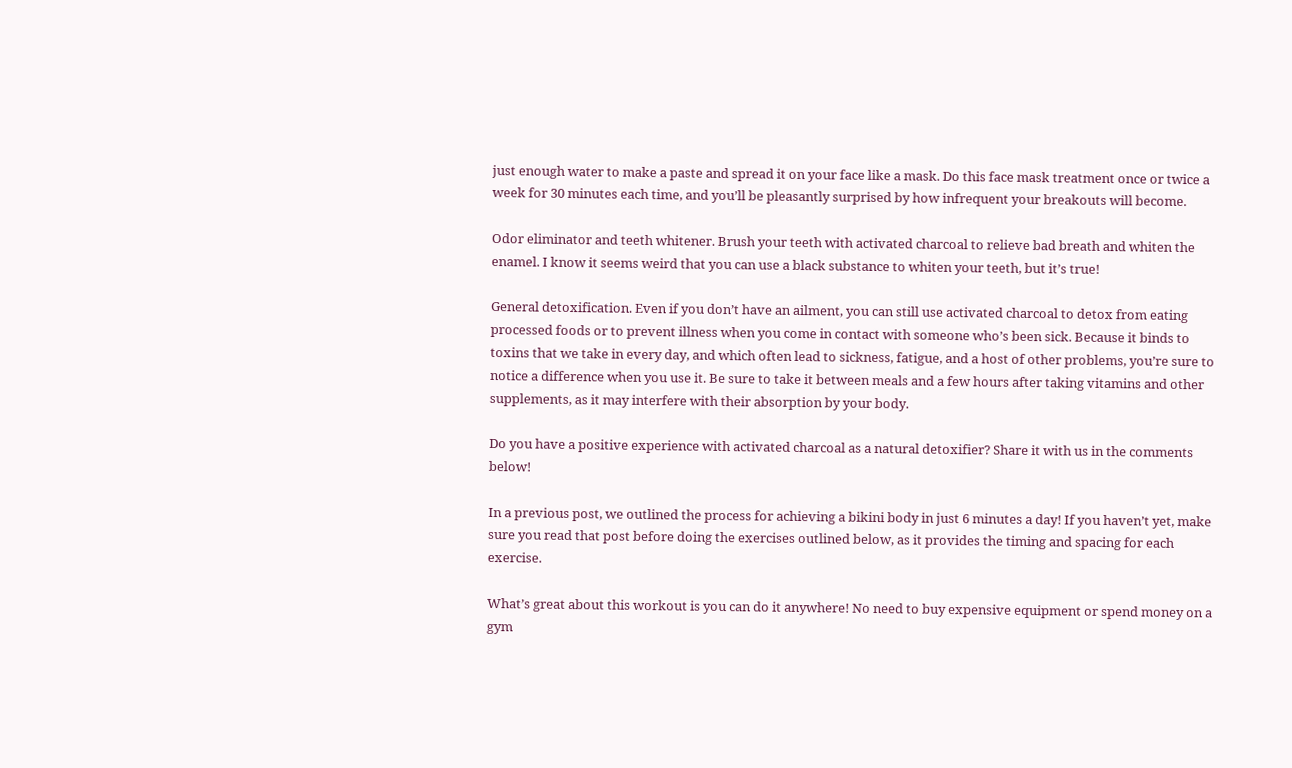just enough water to make a paste and spread it on your face like a mask. Do this face mask treatment once or twice a week for 30 minutes each time, and you’ll be pleasantly surprised by how infrequent your breakouts will become.

Odor eliminator and teeth whitener. Brush your teeth with activated charcoal to relieve bad breath and whiten the enamel. I know it seems weird that you can use a black substance to whiten your teeth, but it’s true!

General detoxification. Even if you don’t have an ailment, you can still use activated charcoal to detox from eating processed foods or to prevent illness when you come in contact with someone who’s been sick. Because it binds to toxins that we take in every day, and which often lead to sickness, fatigue, and a host of other problems, you’re sure to notice a difference when you use it. Be sure to take it between meals and a few hours after taking vitamins and other supplements, as it may interfere with their absorption by your body.

Do you have a positive experience with activated charcoal as a natural detoxifier? Share it with us in the comments below!

In a previous post, we outlined the process for achieving a bikini body in just 6 minutes a day! If you haven’t yet, make sure you read that post before doing the exercises outlined below, as it provides the timing and spacing for each exercise.

What’s great about this workout is you can do it anywhere! No need to buy expensive equipment or spend money on a gym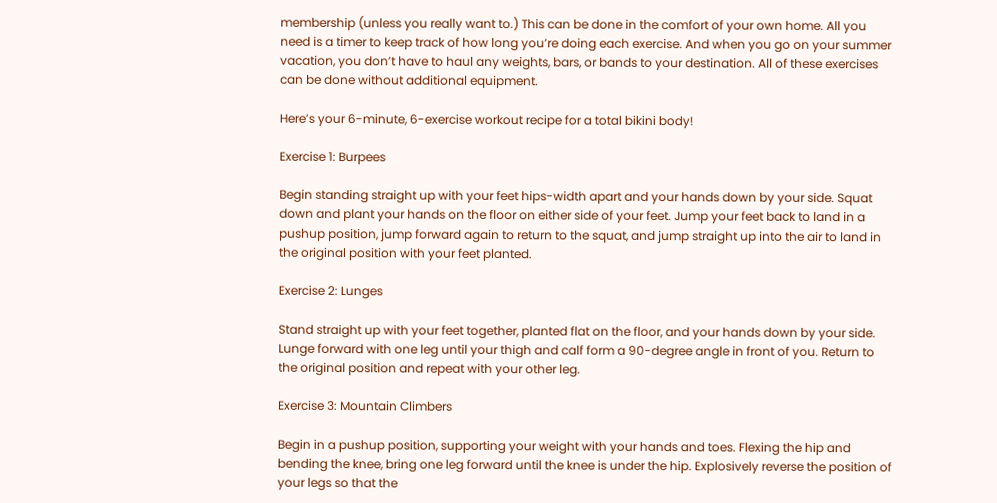membership (unless you really want to.) This can be done in the comfort of your own home. All you need is a timer to keep track of how long you’re doing each exercise. And when you go on your summer vacation, you don’t have to haul any weights, bars, or bands to your destination. All of these exercises can be done without additional equipment.

Here’s your 6-minute, 6-exercise workout recipe for a total bikini body!

Exercise 1: Burpees

Begin standing straight up with your feet hips-width apart and your hands down by your side. Squat down and plant your hands on the floor on either side of your feet. Jump your feet back to land in a pushup position, jump forward again to return to the squat, and jump straight up into the air to land in the original position with your feet planted.

Exercise 2: Lunges

Stand straight up with your feet together, planted flat on the floor, and your hands down by your side. Lunge forward with one leg until your thigh and calf form a 90-degree angle in front of you. Return to the original position and repeat with your other leg.

Exercise 3: Mountain Climbers

Begin in a pushup position, supporting your weight with your hands and toes. Flexing the hip and bending the knee, bring one leg forward until the knee is under the hip. Explosively reverse the position of your legs so that the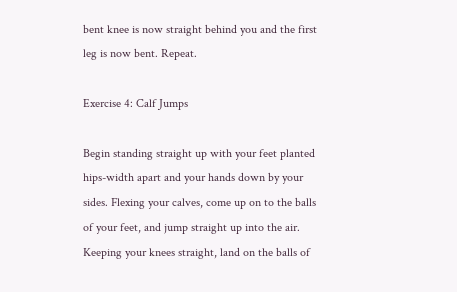bent knee is now straight behind you and the first leg is now bent. Repeat.

Exercise 4: Calf Jumps

Begin standing straight up with your feet planted hips-width apart and your hands down by your sides. Flexing your calves, come up on to the balls of your feet, and jump straight up into the air. Keeping your knees straight, land on the balls of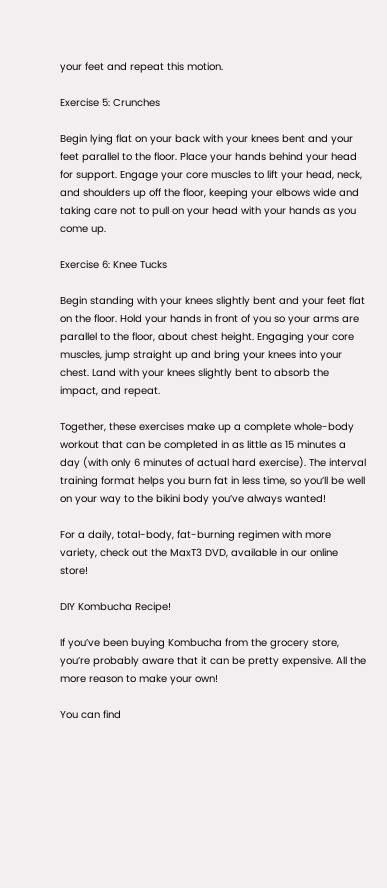your feet and repeat this motion.

Exercise 5: Crunches

Begin lying flat on your back with your knees bent and your feet parallel to the floor. Place your hands behind your head for support. Engage your core muscles to lift your head, neck, and shoulders up off the floor, keeping your elbows wide and taking care not to pull on your head with your hands as you come up.

Exercise 6: Knee Tucks

Begin standing with your knees slightly bent and your feet flat on the floor. Hold your hands in front of you so your arms are parallel to the floor, about chest height. Engaging your core muscles, jump straight up and bring your knees into your chest. Land with your knees slightly bent to absorb the impact, and repeat.

Together, these exercises make up a complete whole-body workout that can be completed in as little as 15 minutes a day (with only 6 minutes of actual hard exercise). The interval training format helps you burn fat in less time, so you’ll be well on your way to the bikini body you’ve always wanted!

For a daily, total-body, fat-burning regimen with more variety, check out the MaxT3 DVD, available in our online store!

DIY Kombucha Recipe!

If you’ve been buying Kombucha from the grocery store, you’re probably aware that it can be pretty expensive. All the more reason to make your own!

You can find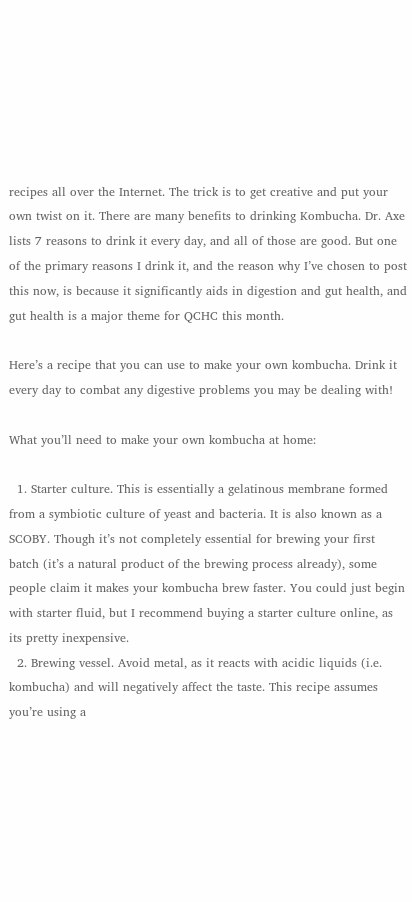recipes all over the Internet. The trick is to get creative and put your own twist on it. There are many benefits to drinking Kombucha. Dr. Axe lists 7 reasons to drink it every day, and all of those are good. But one of the primary reasons I drink it, and the reason why I’ve chosen to post this now, is because it significantly aids in digestion and gut health, and gut health is a major theme for QCHC this month.

Here’s a recipe that you can use to make your own kombucha. Drink it every day to combat any digestive problems you may be dealing with!

What you’ll need to make your own kombucha at home:

  1. Starter culture. This is essentially a gelatinous membrane formed from a symbiotic culture of yeast and bacteria. It is also known as a SCOBY. Though it’s not completely essential for brewing your first batch (it’s a natural product of the brewing process already), some people claim it makes your kombucha brew faster. You could just begin with starter fluid, but I recommend buying a starter culture online, as its pretty inexpensive.
  2. Brewing vessel. Avoid metal, as it reacts with acidic liquids (i.e. kombucha) and will negatively affect the taste. This recipe assumes you’re using a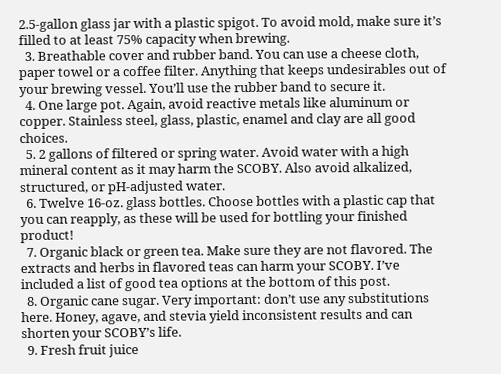2.5-gallon glass jar with a plastic spigot. To avoid mold, make sure it’s filled to at least 75% capacity when brewing.
  3. Breathable cover and rubber band. You can use a cheese cloth, paper towel or a coffee filter. Anything that keeps undesirables out of your brewing vessel. You’ll use the rubber band to secure it.
  4. One large pot. Again, avoid reactive metals like aluminum or copper. Stainless steel, glass, plastic, enamel and clay are all good choices.
  5. 2 gallons of filtered or spring water. Avoid water with a high mineral content as it may harm the SCOBY. Also avoid alkalized, structured, or pH-adjusted water.
  6. Twelve 16-oz. glass bottles. Choose bottles with a plastic cap that you can reapply, as these will be used for bottling your finished product!
  7. Organic black or green tea. Make sure they are not flavored. The extracts and herbs in flavored teas can harm your SCOBY. I’ve included a list of good tea options at the bottom of this post.
  8. Organic cane sugar. Very important: don’t use any substitutions here. Honey, agave, and stevia yield inconsistent results and can shorten your SCOBY’s life.
  9. Fresh fruit juice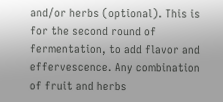and/or herbs (optional). This is for the second round of fermentation, to add flavor and effervescence. Any combination of fruit and herbs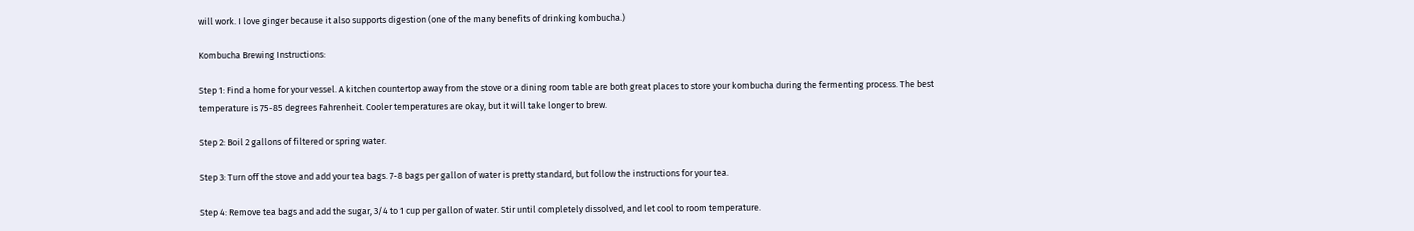will work. I love ginger because it also supports digestion (one of the many benefits of drinking kombucha.)

Kombucha Brewing Instructions:

Step 1: Find a home for your vessel. A kitchen countertop away from the stove or a dining room table are both great places to store your kombucha during the fermenting process. The best temperature is 75-85 degrees Fahrenheit. Cooler temperatures are okay, but it will take longer to brew.

Step 2: Boil 2 gallons of filtered or spring water.

Step 3: Turn off the stove and add your tea bags. 7-8 bags per gallon of water is pretty standard, but follow the instructions for your tea.

Step 4: Remove tea bags and add the sugar, 3/4 to 1 cup per gallon of water. Stir until completely dissolved, and let cool to room temperature.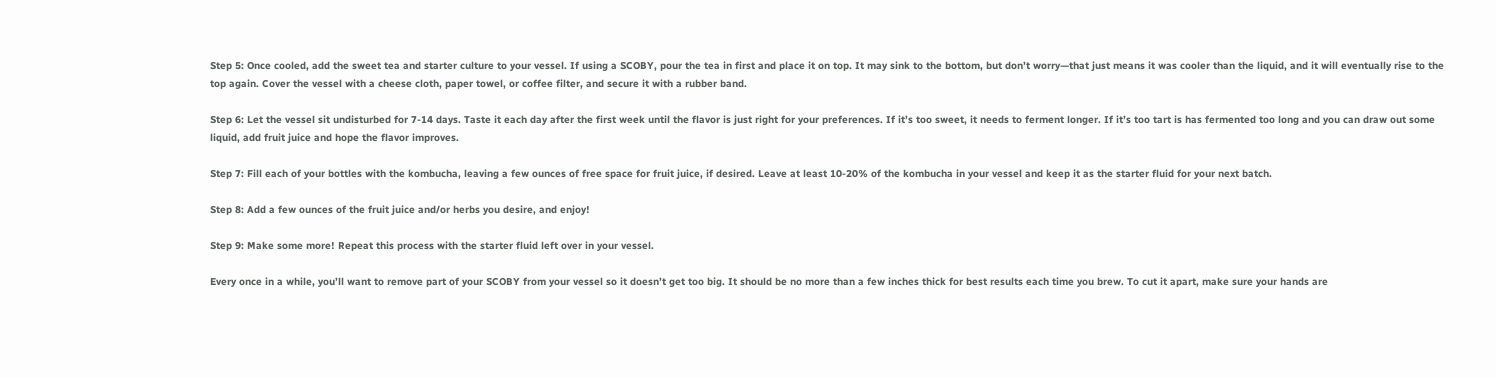Step 5: Once cooled, add the sweet tea and starter culture to your vessel. If using a SCOBY, pour the tea in first and place it on top. It may sink to the bottom, but don’t worry—that just means it was cooler than the liquid, and it will eventually rise to the top again. Cover the vessel with a cheese cloth, paper towel, or coffee filter, and secure it with a rubber band.

Step 6: Let the vessel sit undisturbed for 7-14 days. Taste it each day after the first week until the flavor is just right for your preferences. If it’s too sweet, it needs to ferment longer. If it’s too tart is has fermented too long and you can draw out some liquid, add fruit juice and hope the flavor improves.

Step 7: Fill each of your bottles with the kombucha, leaving a few ounces of free space for fruit juice, if desired. Leave at least 10-20% of the kombucha in your vessel and keep it as the starter fluid for your next batch.

Step 8: Add a few ounces of the fruit juice and/or herbs you desire, and enjoy!

Step 9: Make some more! Repeat this process with the starter fluid left over in your vessel.

Every once in a while, you’ll want to remove part of your SCOBY from your vessel so it doesn’t get too big. It should be no more than a few inches thick for best results each time you brew. To cut it apart, make sure your hands are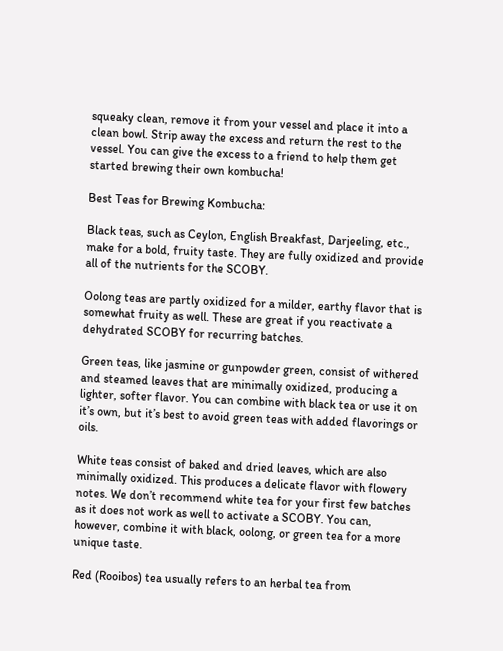squeaky clean, remove it from your vessel and place it into a clean bowl. Strip away the excess and return the rest to the vessel. You can give the excess to a friend to help them get started brewing their own kombucha!

Best Teas for Brewing Kombucha:

Black teas, such as Ceylon, English Breakfast, Darjeeling, etc., make for a bold, fruity taste. They are fully oxidized and provide all of the nutrients for the SCOBY.

Oolong teas are partly oxidized for a milder, earthy flavor that is somewhat fruity as well. These are great if you reactivate a dehydrated SCOBY for recurring batches.

Green teas, like jasmine or gunpowder green, consist of withered and steamed leaves that are minimally oxidized, producing a lighter, softer flavor. You can combine with black tea or use it on it’s own, but it’s best to avoid green teas with added flavorings or oils.

White teas consist of baked and dried leaves, which are also minimally oxidized. This produces a delicate flavor with flowery notes. We don’t recommend white tea for your first few batches as it does not work as well to activate a SCOBY. You can, however, combine it with black, oolong, or green tea for a more unique taste.

Red (Rooibos) tea usually refers to an herbal tea from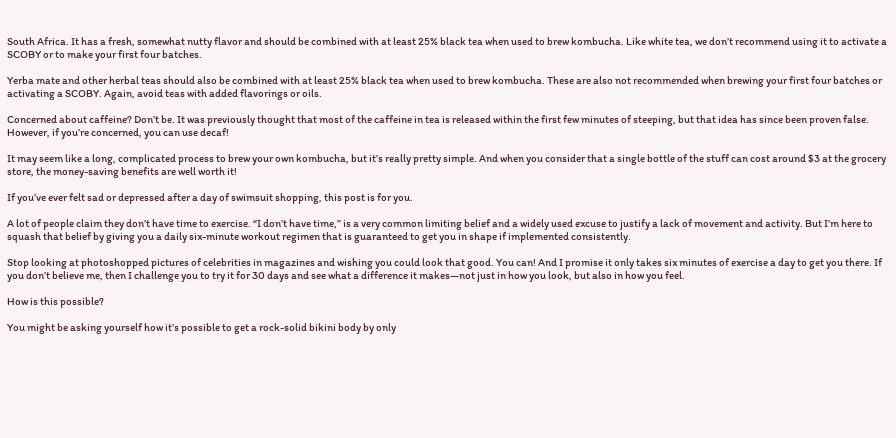South Africa. It has a fresh, somewhat nutty flavor and should be combined with at least 25% black tea when used to brew kombucha. Like white tea, we don’t recommend using it to activate a SCOBY or to make your first four batches.

Yerba mate and other herbal teas should also be combined with at least 25% black tea when used to brew kombucha. These are also not recommended when brewing your first four batches or activating a SCOBY. Again, avoid teas with added flavorings or oils.

Concerned about caffeine? Don’t be. It was previously thought that most of the caffeine in tea is released within the first few minutes of steeping, but that idea has since been proven false. However, if you’re concerned, you can use decaf!

It may seem like a long, complicated process to brew your own kombucha, but it’s really pretty simple. And when you consider that a single bottle of the stuff can cost around $3 at the grocery store, the money-saving benefits are well worth it!

If you’ve ever felt sad or depressed after a day of swimsuit shopping, this post is for you.

A lot of people claim they don’t have time to exercise. “I don’t have time,” is a very common limiting belief and a widely used excuse to justify a lack of movement and activity. But I’m here to squash that belief by giving you a daily six-minute workout regimen that is guaranteed to get you in shape if implemented consistently.

Stop looking at photoshopped pictures of celebrities in magazines and wishing you could look that good. You can! And I promise it only takes six minutes of exercise a day to get you there. If you don’t believe me, then I challenge you to try it for 30 days and see what a difference it makes—not just in how you look, but also in how you feel.

How is this possible?

You might be asking yourself how it’s possible to get a rock-solid bikini body by only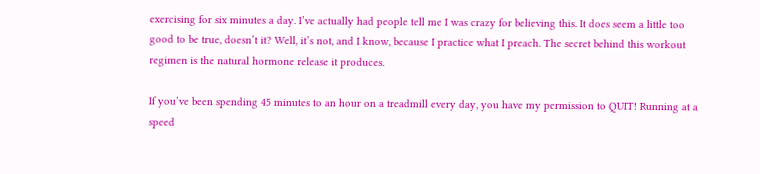exercising for six minutes a day. I’ve actually had people tell me I was crazy for believing this. It does seem a little too good to be true, doesn’t it? Well, it’s not, and I know, because I practice what I preach. The secret behind this workout regimen is the natural hormone release it produces.

If you’ve been spending 45 minutes to an hour on a treadmill every day, you have my permission to QUIT! Running at a speed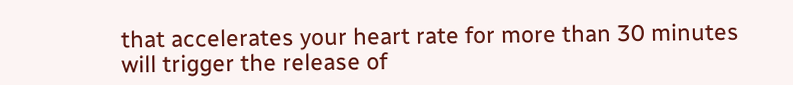that accelerates your heart rate for more than 30 minutes will trigger the release of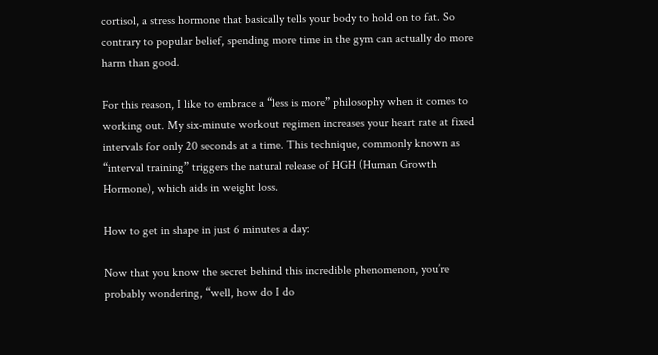cortisol, a stress hormone that basically tells your body to hold on to fat. So contrary to popular belief, spending more time in the gym can actually do more harm than good.

For this reason, I like to embrace a “less is more” philosophy when it comes to working out. My six-minute workout regimen increases your heart rate at fixed intervals for only 20 seconds at a time. This technique, commonly known as “interval training” triggers the natural release of HGH (Human Growth Hormone), which aids in weight loss.

How to get in shape in just 6 minutes a day:

Now that you know the secret behind this incredible phenomenon, you’re probably wondering, “well, how do I do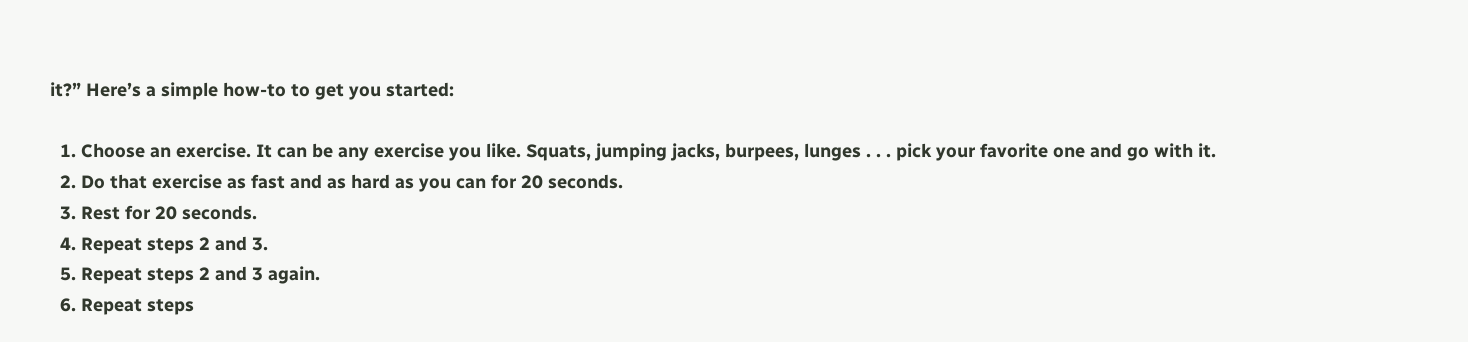it?” Here’s a simple how-to to get you started:

  1. Choose an exercise. It can be any exercise you like. Squats, jumping jacks, burpees, lunges . . . pick your favorite one and go with it.
  2. Do that exercise as fast and as hard as you can for 20 seconds.
  3. Rest for 20 seconds.
  4. Repeat steps 2 and 3.
  5. Repeat steps 2 and 3 again.
  6. Repeat steps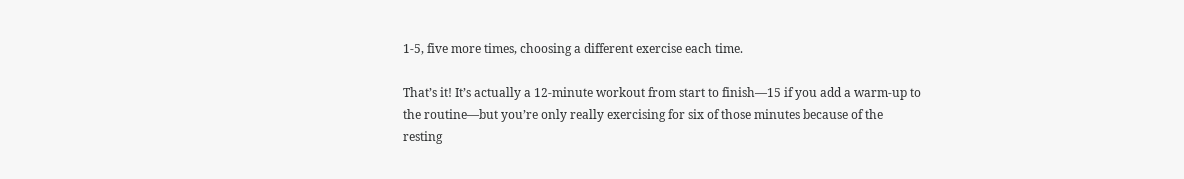1-5, five more times, choosing a different exercise each time.

That’s it! It’s actually a 12-minute workout from start to finish—15 if you add a warm-up to the routine—but you’re only really exercising for six of those minutes because of the resting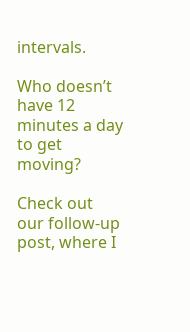intervals.

Who doesn’t have 12 minutes a day to get moving?

Check out our follow-up post, where I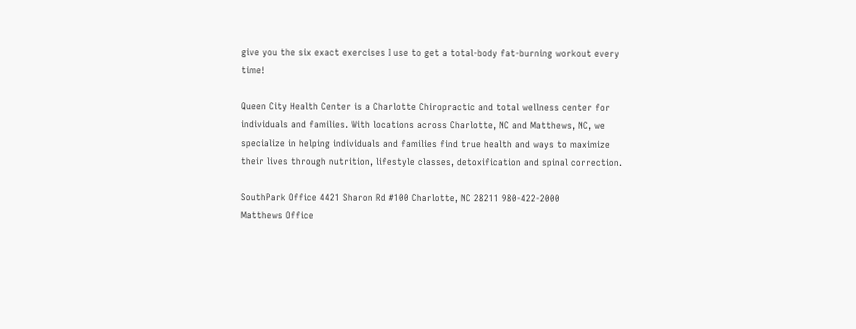give you the six exact exercises I use to get a total-body fat-burning workout every time!

Queen City Health Center is a Charlotte Chiropractic and total wellness center for individuals and families. With locations across Charlotte, NC and Matthews, NC, we specialize in helping individuals and families find true health and ways to maximize their lives through nutrition, lifestyle classes, detoxification and spinal correction.

SouthPark Office 4421 Sharon Rd #100 Charlotte, NC 28211 980-422-2000
Matthews Office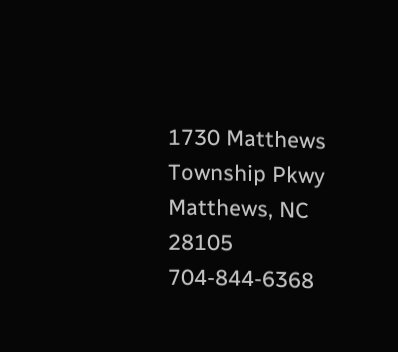1730 Matthews Township Pkwy Matthews, NC 28105 704-844-6368